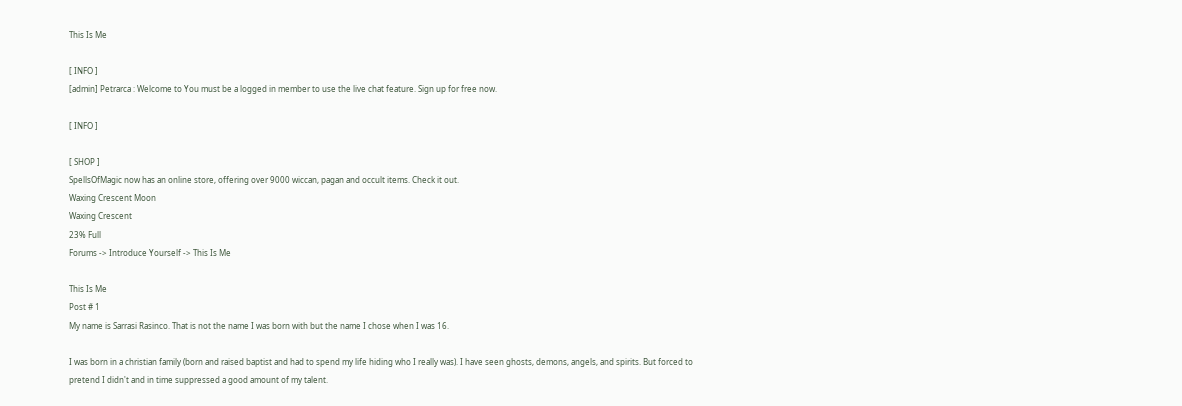This Is Me

[ INFO ]
[admin] Petrarca : Welcome to You must be a logged in member to use the live chat feature. Sign up for free now.

[ INFO ]

[ SHOP ]
SpellsOfMagic now has an online store, offering over 9000 wiccan, pagan and occult items. Check it out.
Waxing Crescent Moon
Waxing Crescent
23% Full
Forums -> Introduce Yourself -> This Is Me

This Is Me
Post # 1
My name is Sarrasi Rasinco. That is not the name I was born with but the name I chose when I was 16.

I was born in a christian family (born and raised baptist and had to spend my life hiding who I really was). I have seen ghosts, demons, angels, and spirits. But forced to pretend I didn't and in time suppressed a good amount of my talent.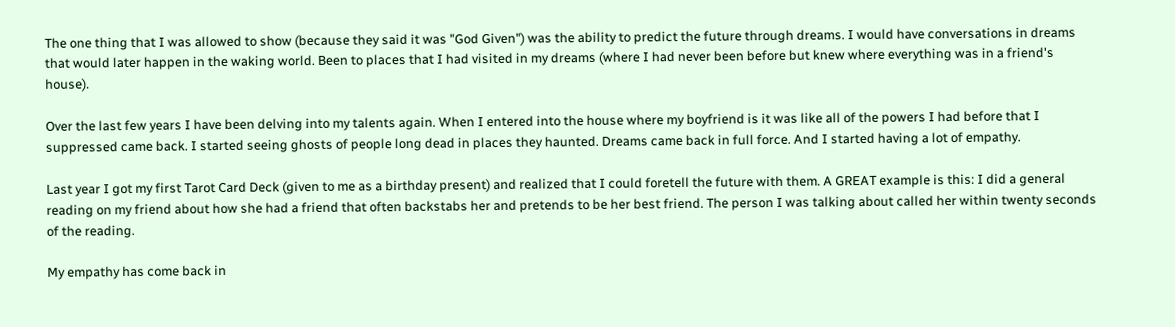The one thing that I was allowed to show (because they said it was "God Given") was the ability to predict the future through dreams. I would have conversations in dreams that would later happen in the waking world. Been to places that I had visited in my dreams (where I had never been before but knew where everything was in a friend's house).

Over the last few years I have been delving into my talents again. When I entered into the house where my boyfriend is it was like all of the powers I had before that I suppressed came back. I started seeing ghosts of people long dead in places they haunted. Dreams came back in full force. And I started having a lot of empathy.

Last year I got my first Tarot Card Deck (given to me as a birthday present) and realized that I could foretell the future with them. A GREAT example is this: I did a general reading on my friend about how she had a friend that often backstabs her and pretends to be her best friend. The person I was talking about called her within twenty seconds of the reading.

My empathy has come back in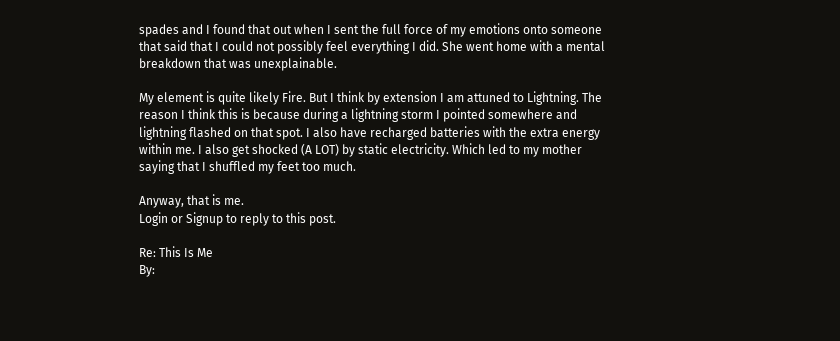spades and I found that out when I sent the full force of my emotions onto someone that said that I could not possibly feel everything I did. She went home with a mental breakdown that was unexplainable.

My element is quite likely Fire. But I think by extension I am attuned to Lightning. The reason I think this is because during a lightning storm I pointed somewhere and lightning flashed on that spot. I also have recharged batteries with the extra energy within me. I also get shocked (A LOT) by static electricity. Which led to my mother saying that I shuffled my feet too much.

Anyway, that is me.
Login or Signup to reply to this post.

Re: This Is Me
By: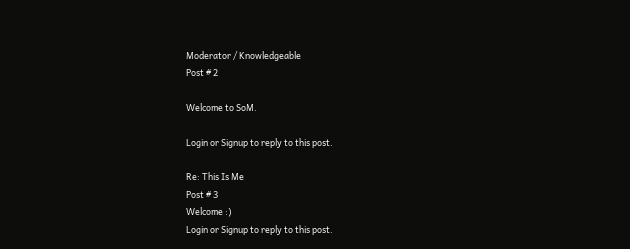Moderator / Knowledgeable
Post # 2

Welcome to SoM.

Login or Signup to reply to this post.

Re: This Is Me
Post # 3
Welcome :)
Login or Signup to reply to this post.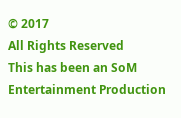© 2017
All Rights Reserved
This has been an SoM Entertainment Production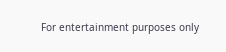For entertainment purposes only